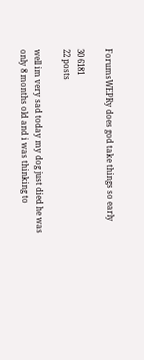ForumsWEPRy does god take things so early

30 6181
22 posts

well im very sad today my dog just died he was only 8 months old and i was thinking to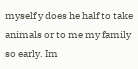myself y does he half to take animals or to me my family so early. Im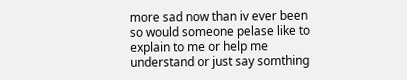more sad now than iv ever been so would someone pelase like to explain to me or help me understand or just say somthing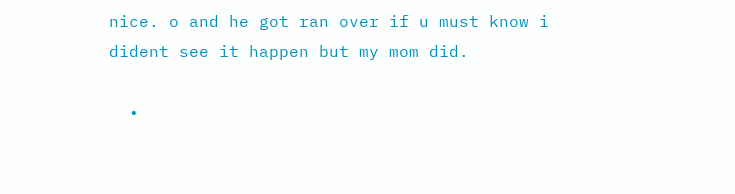nice. o and he got ran over if u must know i dident see it happen but my mom did.

  •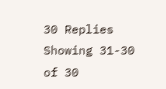30 Replies
Showing 31-30 of 30